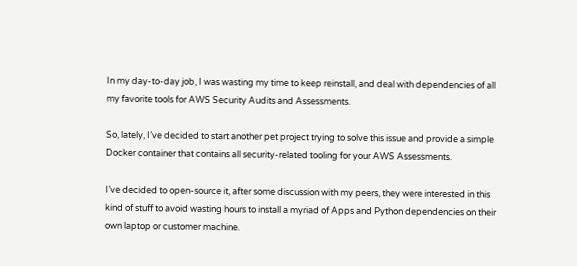In my day-to-day job, I was wasting my time to keep reinstall, and deal with dependencies of all my favorite tools for AWS Security Audits and Assessments.

So, lately, I’ve decided to start another pet project trying to solve this issue and provide a simple Docker container that contains all security-related tooling for your AWS Assessments.

I’ve decided to open-source it, after some discussion with my peers, they were interested in this kind of stuff to avoid wasting hours to install a myriad of Apps and Python dependencies on their own laptop or customer machine.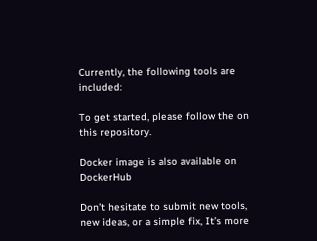Currently, the following tools are included:

To get started, please follow the on this repository.

Docker image is also available on DockerHub

Don’t hesitate to submit new tools, new ideas, or a simple fix, It’s more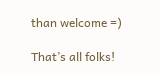than welcome =)

That’s all folks!